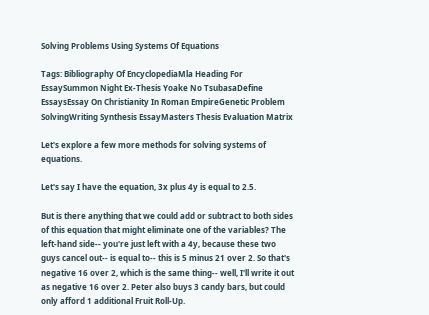Solving Problems Using Systems Of Equations

Tags: Bibliography Of EncyclopediaMla Heading For EssaySummon Night Ex-Thesis Yoake No TsubasaDefine EssaysEssay On Christianity In Roman EmpireGenetic Problem SolvingWriting Synthesis EssayMasters Thesis Evaluation Matrix

Let's explore a few more methods for solving systems of equations.

Let's say I have the equation, 3x plus 4y is equal to 2.5.

But is there anything that we could add or subtract to both sides of this equation that might eliminate one of the variables? The left-hand side-- you're just left with a 4y, because these two guys cancel out-- is equal to-- this is 5 minus 21 over 2. So that's negative 16 over 2, which is the same thing-- well, I'll write it out as negative 16 over 2. Peter also buys 3 candy bars, but could only afford 1 additional Fruit Roll-Up.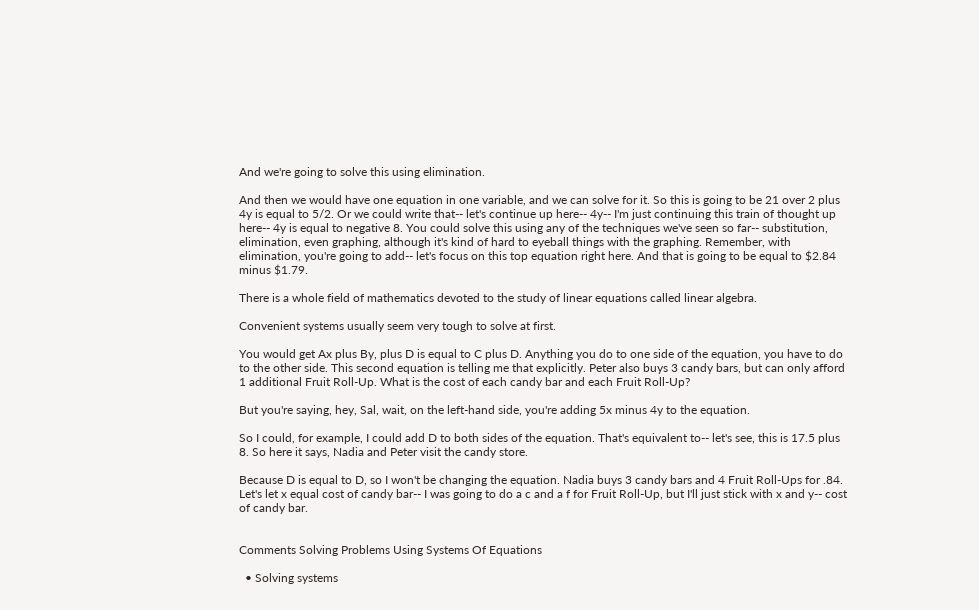And we're going to solve this using elimination.

And then we would have one equation in one variable, and we can solve for it. So this is going to be 21 over 2 plus 4y is equal to 5/2. Or we could write that-- let's continue up here-- 4y-- I'm just continuing this train of thought up here-- 4y is equal to negative 8. You could solve this using any of the techniques we've seen so far-- substitution, elimination, even graphing, although it's kind of hard to eyeball things with the graphing. Remember, with elimination, you're going to add-- let's focus on this top equation right here. And that is going to be equal to $2.84 minus $1.79.

There is a whole field of mathematics devoted to the study of linear equations called linear algebra.

Convenient systems usually seem very tough to solve at first.

You would get Ax plus By, plus D is equal to C plus D. Anything you do to one side of the equation, you have to do to the other side. This second equation is telling me that explicitly. Peter also buys 3 candy bars, but can only afford 1 additional Fruit Roll-Up. What is the cost of each candy bar and each Fruit Roll-Up?

But you're saying, hey, Sal, wait, on the left-hand side, you're adding 5x minus 4y to the equation.

So I could, for example, I could add D to both sides of the equation. That's equivalent to-- let's see, this is 17.5 plus 8. So here it says, Nadia and Peter visit the candy store.

Because D is equal to D, so I won't be changing the equation. Nadia buys 3 candy bars and 4 Fruit Roll-Ups for .84. Let's let x equal cost of candy bar-- I was going to do a c and a f for Fruit Roll-Up, but I'll just stick with x and y-- cost of candy bar.


Comments Solving Problems Using Systems Of Equations

  • Solving systems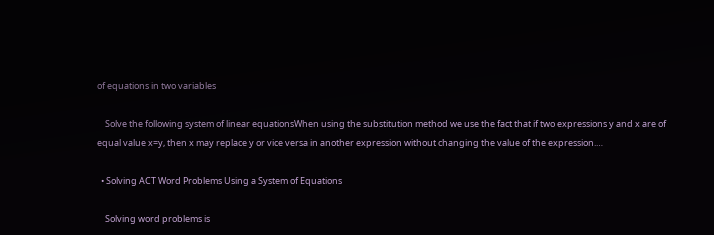of equations in two variables

    Solve the following system of linear equationsWhen using the substitution method we use the fact that if two expressions y and x are of equal value x=y, then x may replace y or vice versa in another expression without changing the value of the expression.…

  • Solving ACT Word Problems Using a System of Equations

    Solving word problems is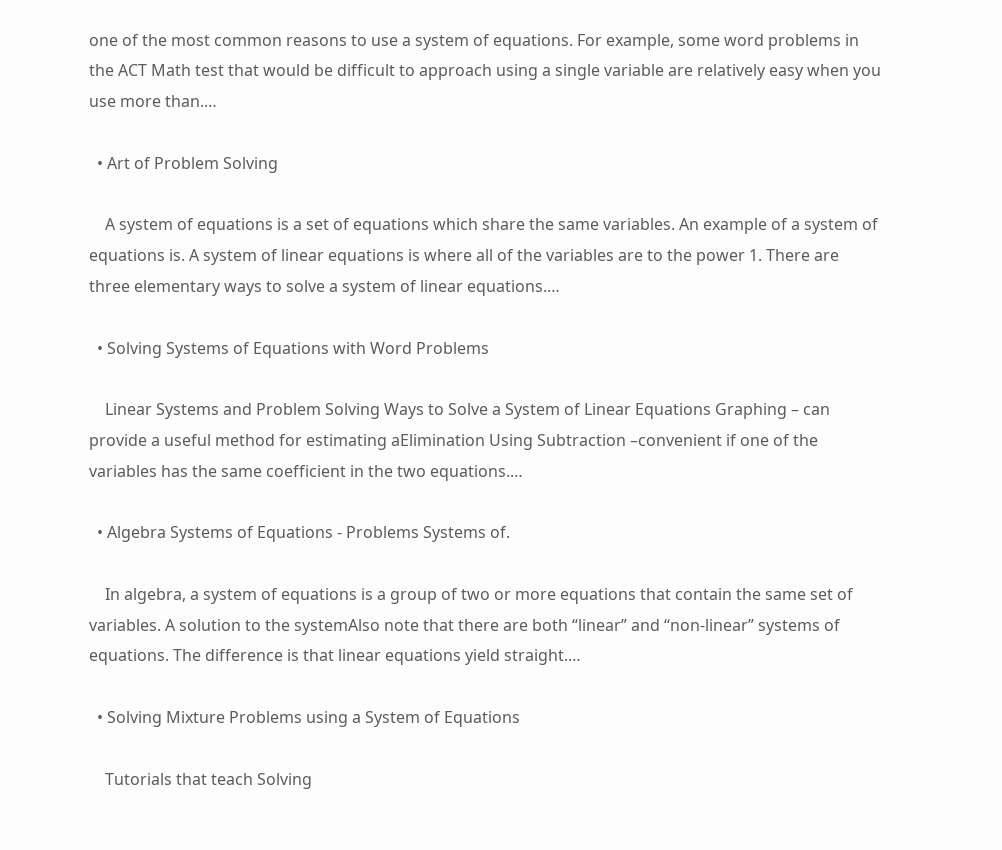one of the most common reasons to use a system of equations. For example, some word problems in the ACT Math test that would be difficult to approach using a single variable are relatively easy when you use more than.…

  • Art of Problem Solving

    A system of equations is a set of equations which share the same variables. An example of a system of equations is. A system of linear equations is where all of the variables are to the power 1. There are three elementary ways to solve a system of linear equations.…

  • Solving Systems of Equations with Word Problems

    Linear Systems and Problem Solving Ways to Solve a System of Linear Equations Graphing – can provide a useful method for estimating aElimination Using Subtraction –convenient if one of the variables has the same coefficient in the two equations.…

  • Algebra Systems of Equations - Problems Systems of.

    In algebra, a system of equations is a group of two or more equations that contain the same set of variables. A solution to the systemAlso note that there are both “linear” and “non-linear” systems of equations. The difference is that linear equations yield straight.…

  • Solving Mixture Problems using a System of Equations

    Tutorials that teach Solving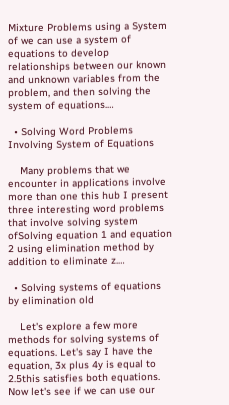Mixture Problems using a System of we can use a system of equations to develop relationships between our known and unknown variables from the problem, and then solving the system of equations.…

  • Solving Word Problems Involving System of Equations

    Many problems that we encounter in applications involve more than one this hub I present three interesting word problems that involve solving system ofSolving equation 1 and equation 2 using elimination method by addition to eliminate z.…

  • Solving systems of equations by elimination old

    Let's explore a few more methods for solving systems of equations. Let's say I have the equation, 3x plus 4y is equal to 2.5this satisfies both equations. Now let's see if we can use our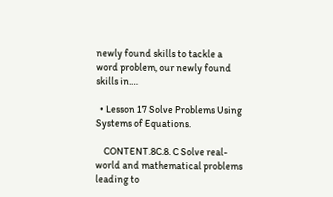newly found skills to tackle a word problem, our newly found skills in.…

  • Lesson 17 Solve Problems Using Systems of Equations.

    CONTENT.8C.8. C Solve real-world and mathematical problems leading to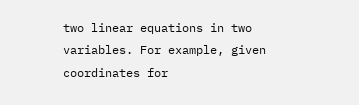two linear equations in two variables. For example, given coordinates for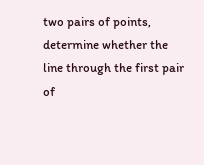two pairs of points, determine whether the line through the first pair of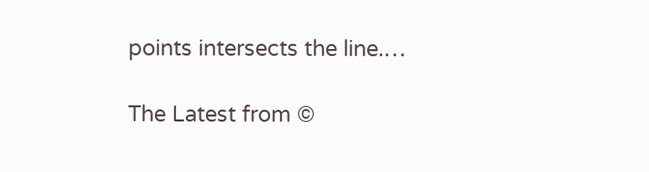points intersects the line.…

The Latest from ©